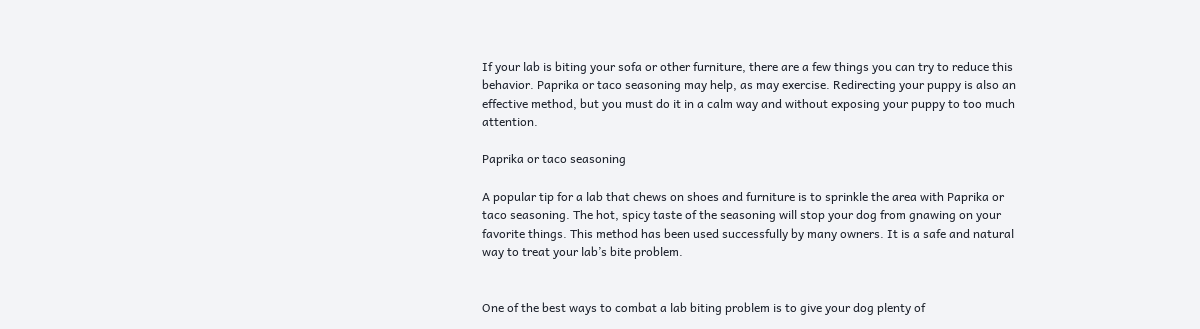If your lab is biting your sofa or other furniture, there are a few things you can try to reduce this behavior. Paprika or taco seasoning may help, as may exercise. Redirecting your puppy is also an effective method, but you must do it in a calm way and without exposing your puppy to too much attention.

Paprika or taco seasoning

A popular tip for a lab that chews on shoes and furniture is to sprinkle the area with Paprika or taco seasoning. The hot, spicy taste of the seasoning will stop your dog from gnawing on your favorite things. This method has been used successfully by many owners. It is a safe and natural way to treat your lab’s bite problem.


One of the best ways to combat a lab biting problem is to give your dog plenty of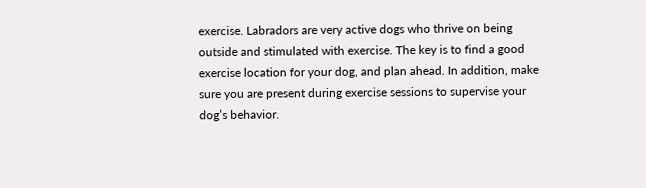exercise. Labradors are very active dogs who thrive on being outside and stimulated with exercise. The key is to find a good exercise location for your dog, and plan ahead. In addition, make sure you are present during exercise sessions to supervise your dog’s behavior.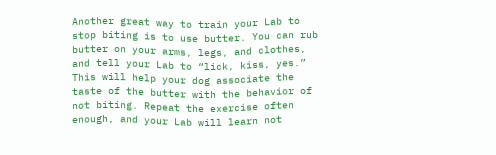Another great way to train your Lab to stop biting is to use butter. You can rub butter on your arms, legs, and clothes, and tell your Lab to “lick, kiss, yes.” This will help your dog associate the taste of the butter with the behavior of not biting. Repeat the exercise often enough, and your Lab will learn not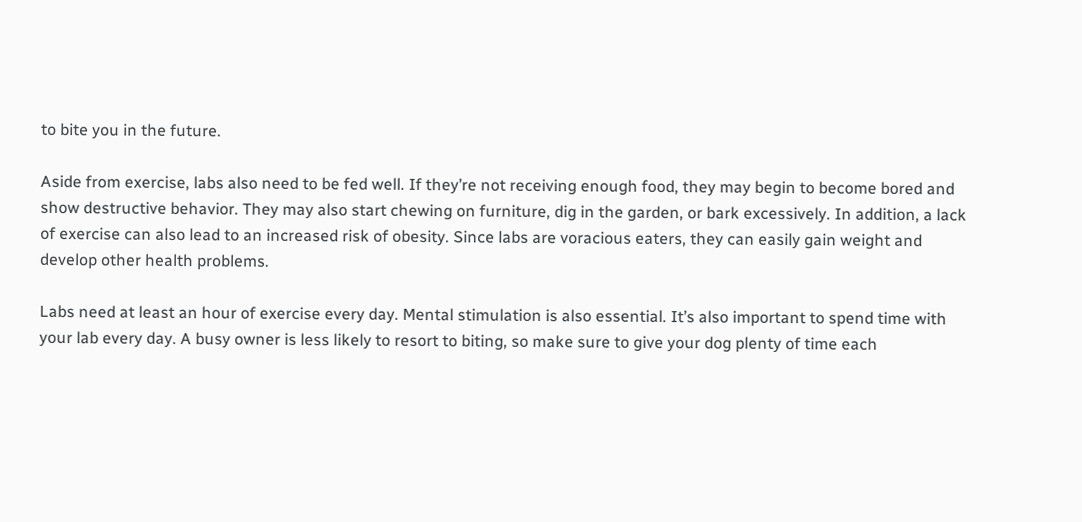to bite you in the future.

Aside from exercise, labs also need to be fed well. If they’re not receiving enough food, they may begin to become bored and show destructive behavior. They may also start chewing on furniture, dig in the garden, or bark excessively. In addition, a lack of exercise can also lead to an increased risk of obesity. Since labs are voracious eaters, they can easily gain weight and develop other health problems.

Labs need at least an hour of exercise every day. Mental stimulation is also essential. It’s also important to spend time with your lab every day. A busy owner is less likely to resort to biting, so make sure to give your dog plenty of time each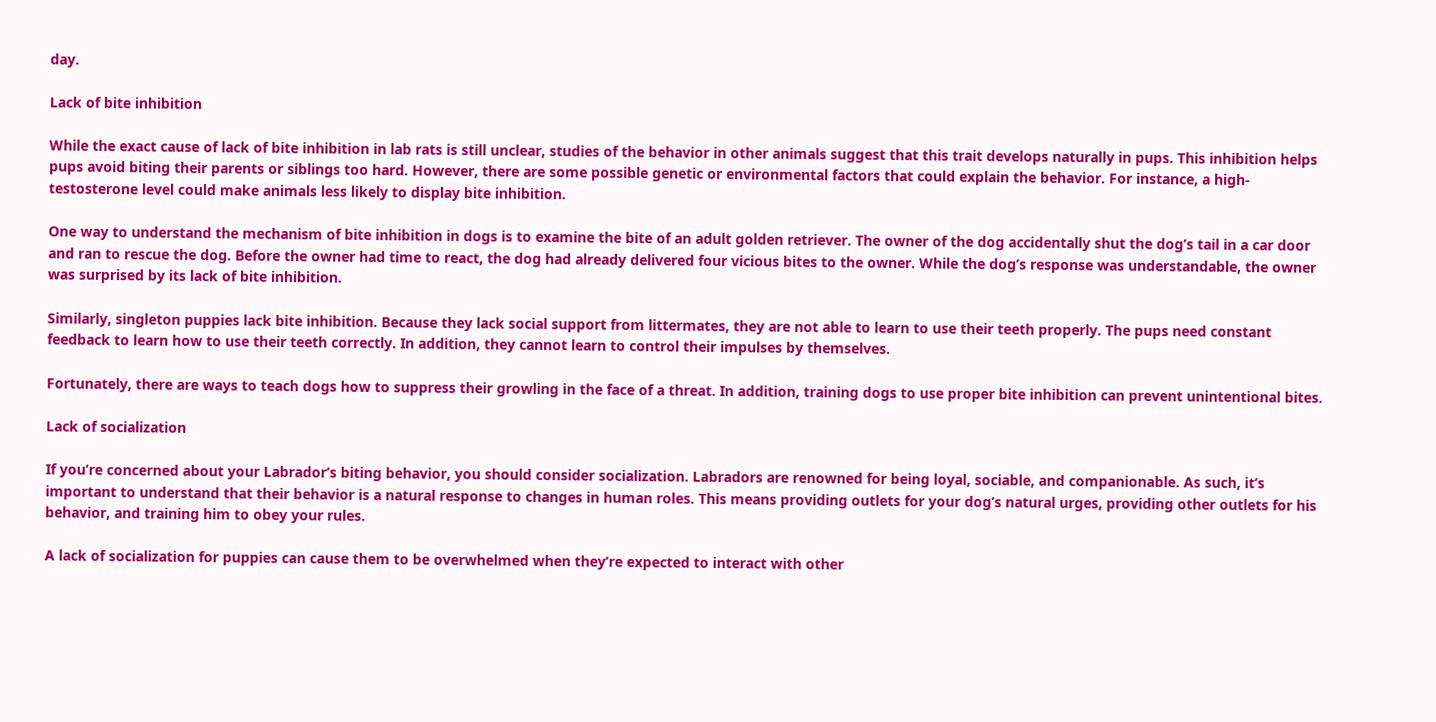day.

Lack of bite inhibition

While the exact cause of lack of bite inhibition in lab rats is still unclear, studies of the behavior in other animals suggest that this trait develops naturally in pups. This inhibition helps pups avoid biting their parents or siblings too hard. However, there are some possible genetic or environmental factors that could explain the behavior. For instance, a high-testosterone level could make animals less likely to display bite inhibition.

One way to understand the mechanism of bite inhibition in dogs is to examine the bite of an adult golden retriever. The owner of the dog accidentally shut the dog’s tail in a car door and ran to rescue the dog. Before the owner had time to react, the dog had already delivered four vicious bites to the owner. While the dog’s response was understandable, the owner was surprised by its lack of bite inhibition.

Similarly, singleton puppies lack bite inhibition. Because they lack social support from littermates, they are not able to learn to use their teeth properly. The pups need constant feedback to learn how to use their teeth correctly. In addition, they cannot learn to control their impulses by themselves.

Fortunately, there are ways to teach dogs how to suppress their growling in the face of a threat. In addition, training dogs to use proper bite inhibition can prevent unintentional bites.

Lack of socialization

If you’re concerned about your Labrador’s biting behavior, you should consider socialization. Labradors are renowned for being loyal, sociable, and companionable. As such, it’s important to understand that their behavior is a natural response to changes in human roles. This means providing outlets for your dog’s natural urges, providing other outlets for his behavior, and training him to obey your rules.

A lack of socialization for puppies can cause them to be overwhelmed when they’re expected to interact with other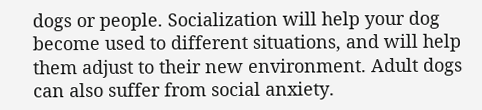dogs or people. Socialization will help your dog become used to different situations, and will help them adjust to their new environment. Adult dogs can also suffer from social anxiety.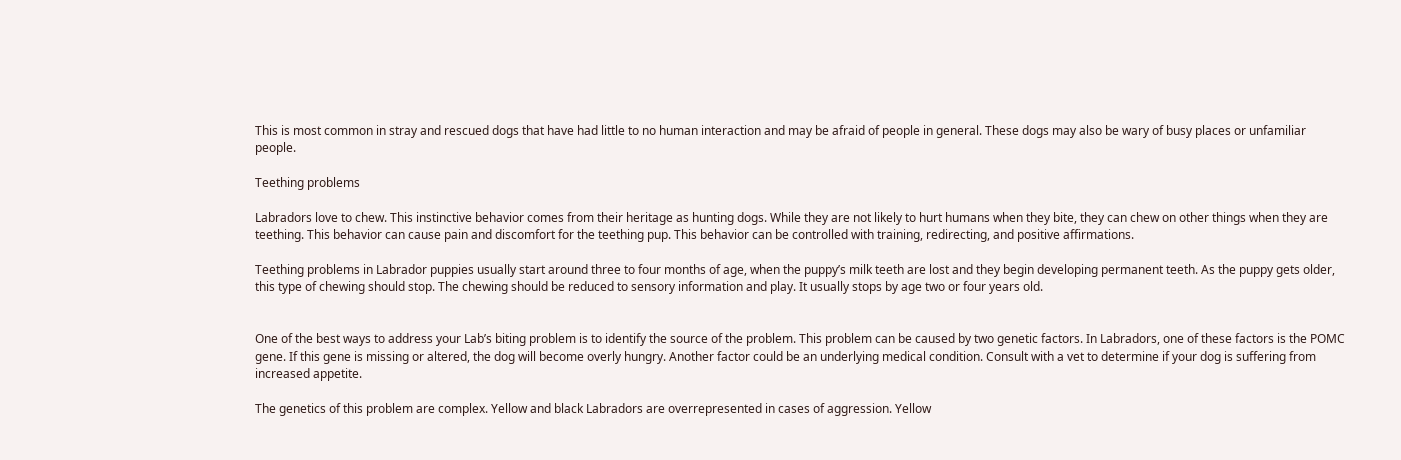This is most common in stray and rescued dogs that have had little to no human interaction and may be afraid of people in general. These dogs may also be wary of busy places or unfamiliar people.

Teething problems

Labradors love to chew. This instinctive behavior comes from their heritage as hunting dogs. While they are not likely to hurt humans when they bite, they can chew on other things when they are teething. This behavior can cause pain and discomfort for the teething pup. This behavior can be controlled with training, redirecting, and positive affirmations.

Teething problems in Labrador puppies usually start around three to four months of age, when the puppy’s milk teeth are lost and they begin developing permanent teeth. As the puppy gets older, this type of chewing should stop. The chewing should be reduced to sensory information and play. It usually stops by age two or four years old.


One of the best ways to address your Lab’s biting problem is to identify the source of the problem. This problem can be caused by two genetic factors. In Labradors, one of these factors is the POMC gene. If this gene is missing or altered, the dog will become overly hungry. Another factor could be an underlying medical condition. Consult with a vet to determine if your dog is suffering from increased appetite.

The genetics of this problem are complex. Yellow and black Labradors are overrepresented in cases of aggression. Yellow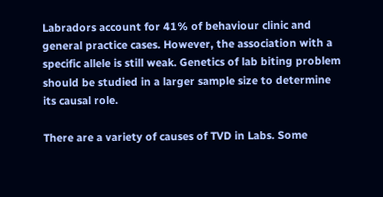Labradors account for 41% of behaviour clinic and general practice cases. However, the association with a specific allele is still weak. Genetics of lab biting problem should be studied in a larger sample size to determine its causal role.

There are a variety of causes of TVD in Labs. Some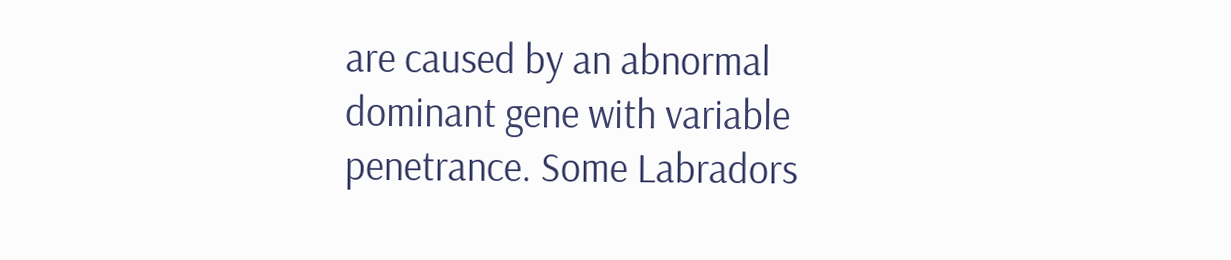are caused by an abnormal dominant gene with variable penetrance. Some Labradors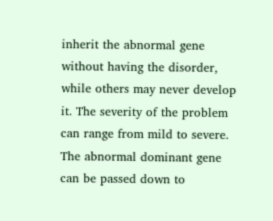inherit the abnormal gene without having the disorder, while others may never develop it. The severity of the problem can range from mild to severe. The abnormal dominant gene can be passed down to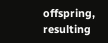offspring, resulting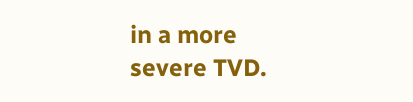in a more severe TVD.